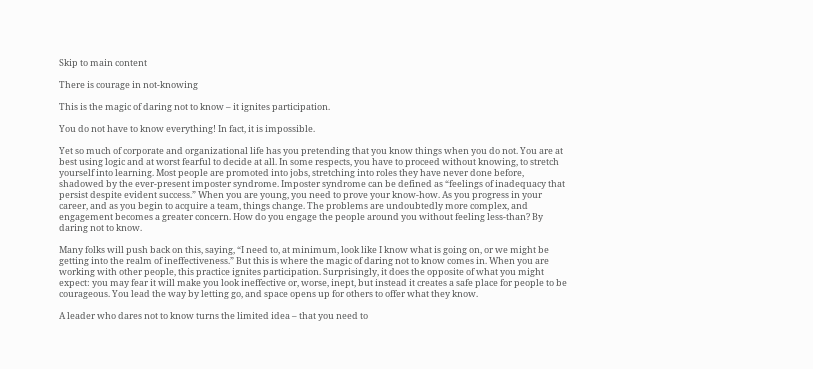Skip to main content

There is courage in not-knowing

This is the magic of daring not to know – it ignites participation.

You do not have to know everything! In fact, it is impossible.

Yet so much of corporate and organizational life has you pretending that you know things when you do not. You are at best using logic and at worst fearful to decide at all. In some respects, you have to proceed without knowing, to stretch yourself into learning. Most people are promoted into jobs, stretching into roles they have never done before, shadowed by the ever-present imposter syndrome. Imposter syndrome can be defined as “feelings of inadequacy that persist despite evident success.” When you are young, you need to prove your know-how. As you progress in your career, and as you begin to acquire a team, things change. The problems are undoubtedly more complex, and engagement becomes a greater concern. How do you engage the people around you without feeling less-than? By daring not to know.

Many folks will push back on this, saying, “I need to, at minimum, look like I know what is going on, or we might be getting into the realm of ineffectiveness.” But this is where the magic of daring not to know comes in. When you are working with other people, this practice ignites participation. Surprisingly, it does the opposite of what you might expect: you may fear it will make you look ineffective or, worse, inept, but instead it creates a safe place for people to be courageous. You lead the way by letting go, and space opens up for others to offer what they know.

A leader who dares not to know turns the limited idea – that you need to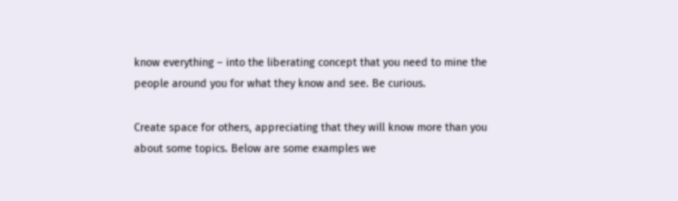know everything – into the liberating concept that you need to mine the people around you for what they know and see. Be curious.

Create space for others, appreciating that they will know more than you about some topics. Below are some examples we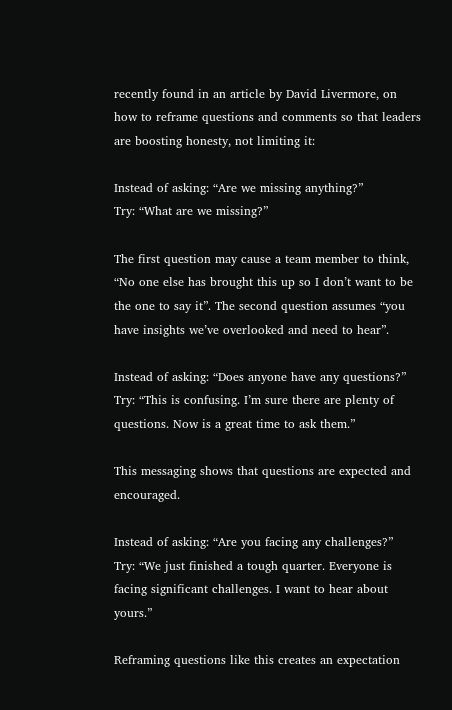recently found in an article by David Livermore, on how to reframe questions and comments so that leaders are boosting honesty, not limiting it:

Instead of asking: “Are we missing anything?”
Try: “What are we missing?”

The first question may cause a team member to think, “No one else has brought this up so I don’t want to be the one to say it”. The second question assumes “you have insights we’ve overlooked and need to hear”.

Instead of asking: “Does anyone have any questions?”
Try: “This is confusing. I’m sure there are plenty of questions. Now is a great time to ask them.”

This messaging shows that questions are expected and encouraged.

Instead of asking: “Are you facing any challenges?”
Try: “We just finished a tough quarter. Everyone is facing significant challenges. I want to hear about yours.”

Reframing questions like this creates an expectation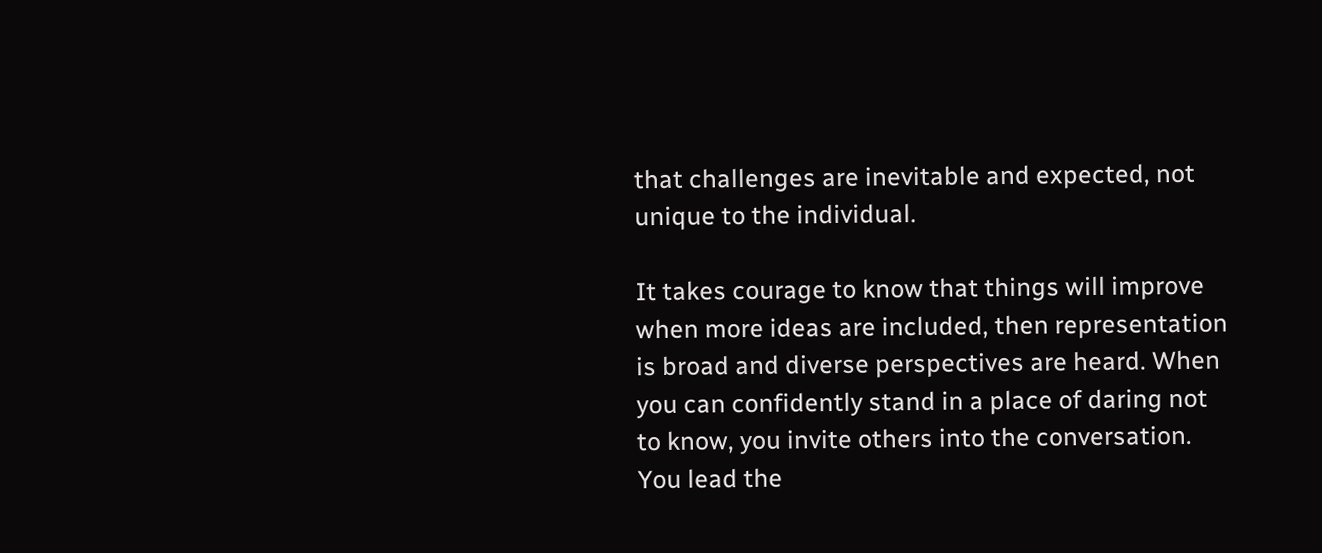that challenges are inevitable and expected, not unique to the individual.

It takes courage to know that things will improve when more ideas are included, then representation is broad and diverse perspectives are heard. When you can confidently stand in a place of daring not to know, you invite others into the conversation. You lead the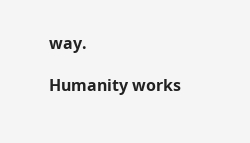way.

Humanity works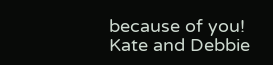because of you!
Kate and Debbie